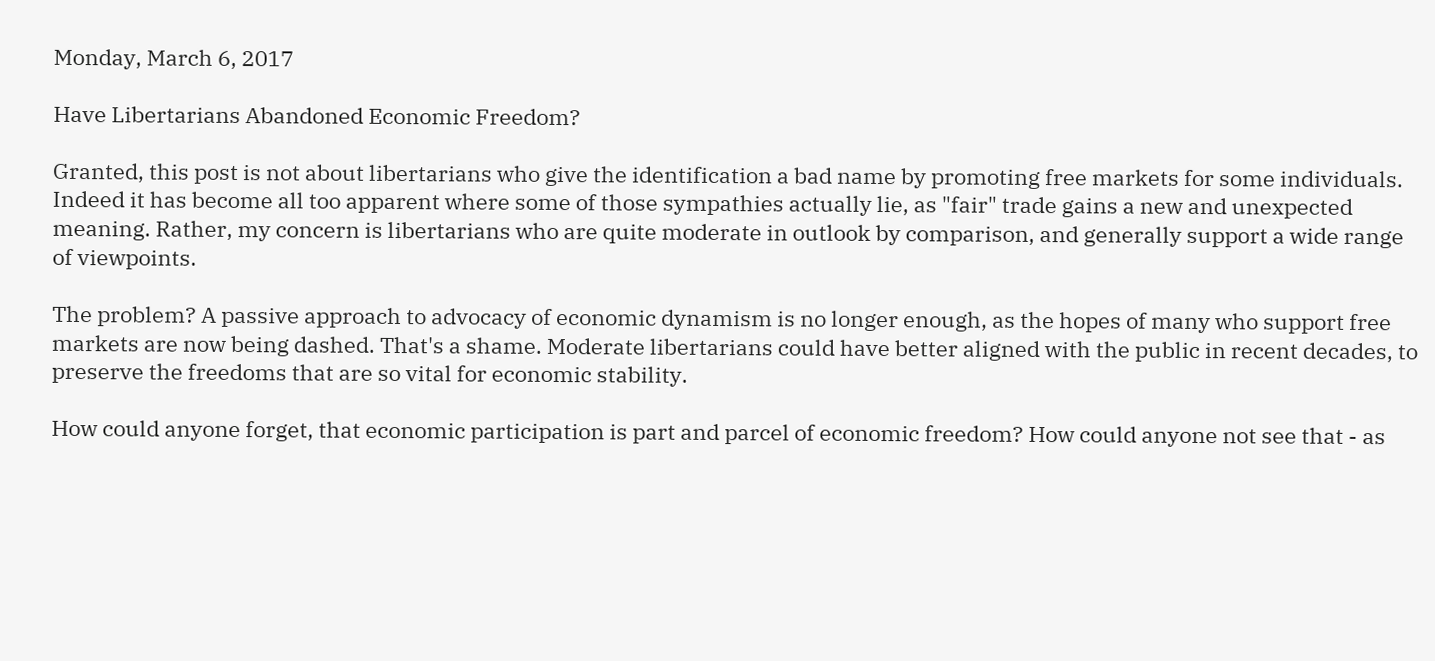Monday, March 6, 2017

Have Libertarians Abandoned Economic Freedom?

Granted, this post is not about libertarians who give the identification a bad name by promoting free markets for some individuals. Indeed it has become all too apparent where some of those sympathies actually lie, as "fair" trade gains a new and unexpected meaning. Rather, my concern is libertarians who are quite moderate in outlook by comparison, and generally support a wide range of viewpoints.

The problem? A passive approach to advocacy of economic dynamism is no longer enough, as the hopes of many who support free markets are now being dashed. That's a shame. Moderate libertarians could have better aligned with the public in recent decades, to preserve the freedoms that are so vital for economic stability.

How could anyone forget, that economic participation is part and parcel of economic freedom? How could anyone not see that - as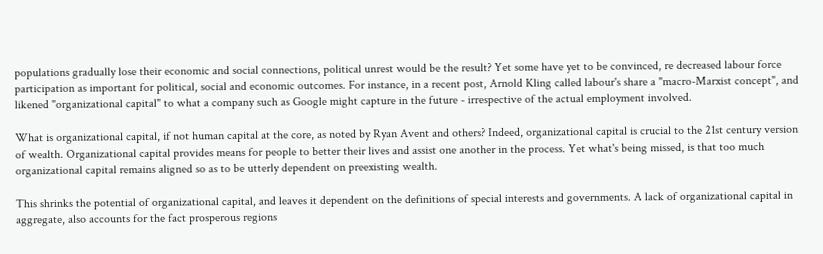populations gradually lose their economic and social connections, political unrest would be the result? Yet some have yet to be convinced, re decreased labour force participation as important for political, social and economic outcomes. For instance, in a recent post, Arnold Kling called labour's share a "macro-Marxist concept", and likened "organizational capital" to what a company such as Google might capture in the future - irrespective of the actual employment involved.

What is organizational capital, if not human capital at the core, as noted by Ryan Avent and others? Indeed, organizational capital is crucial to the 21st century version of wealth. Organizational capital provides means for people to better their lives and assist one another in the process. Yet what's being missed, is that too much organizational capital remains aligned so as to be utterly dependent on preexisting wealth.

This shrinks the potential of organizational capital, and leaves it dependent on the definitions of special interests and governments. A lack of organizational capital in aggregate, also accounts for the fact prosperous regions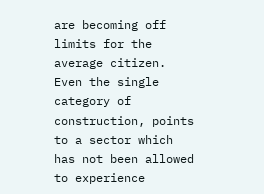are becoming off limits for the average citizen. Even the single category of construction, points to a sector which has not been allowed to experience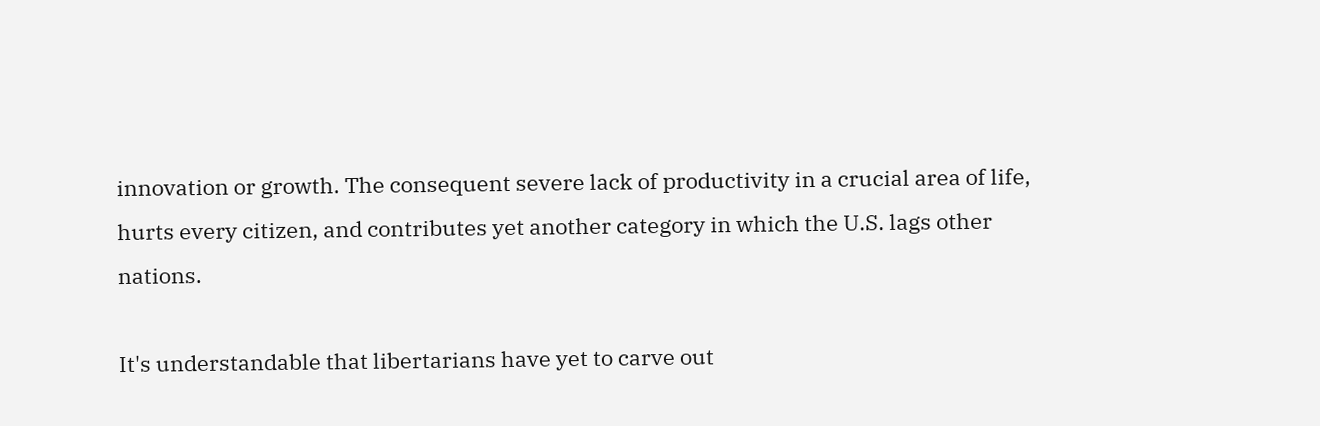innovation or growth. The consequent severe lack of productivity in a crucial area of life, hurts every citizen, and contributes yet another category in which the U.S. lags other nations.

It's understandable that libertarians have yet to carve out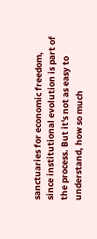sanctuaries for economic freedom, since institutional evolution is part of the process. But it's not as easy to understand, how so much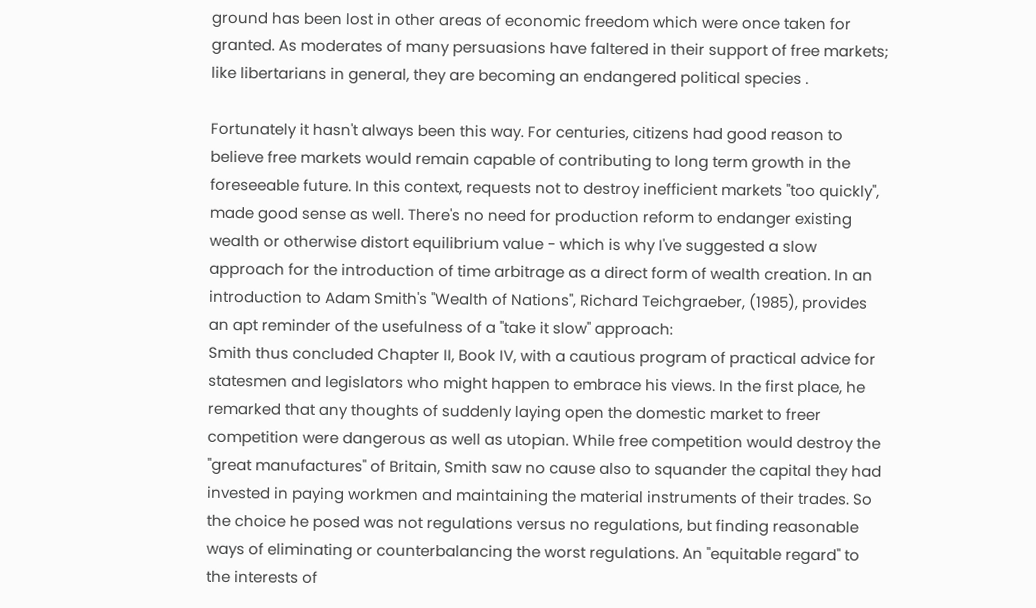ground has been lost in other areas of economic freedom which were once taken for granted. As moderates of many persuasions have faltered in their support of free markets; like libertarians in general, they are becoming an endangered political species .

Fortunately it hasn't always been this way. For centuries, citizens had good reason to believe free markets would remain capable of contributing to long term growth in the foreseeable future. In this context, requests not to destroy inefficient markets "too quickly", made good sense as well. There's no need for production reform to endanger existing wealth or otherwise distort equilibrium value - which is why I've suggested a slow approach for the introduction of time arbitrage as a direct form of wealth creation. In an introduction to Adam Smith's "Wealth of Nations", Richard Teichgraeber, (1985), provides an apt reminder of the usefulness of a "take it slow" approach:
Smith thus concluded Chapter II, Book IV, with a cautious program of practical advice for statesmen and legislators who might happen to embrace his views. In the first place, he remarked that any thoughts of suddenly laying open the domestic market to freer competition were dangerous as well as utopian. While free competition would destroy the "great manufactures" of Britain, Smith saw no cause also to squander the capital they had invested in paying workmen and maintaining the material instruments of their trades. So the choice he posed was not regulations versus no regulations, but finding reasonable ways of eliminating or counterbalancing the worst regulations. An "equitable regard" to the interests of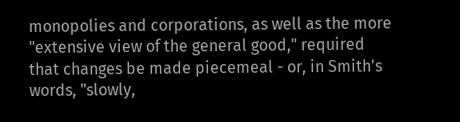monopolies and corporations, as well as the more "extensive view of the general good," required that changes be made piecemeal - or, in Smith's words, "slowly,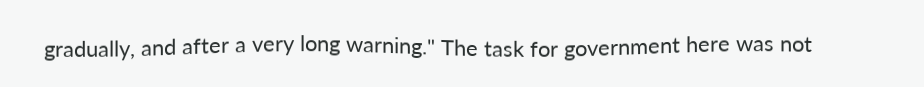gradually, and after a very long warning." The task for government here was not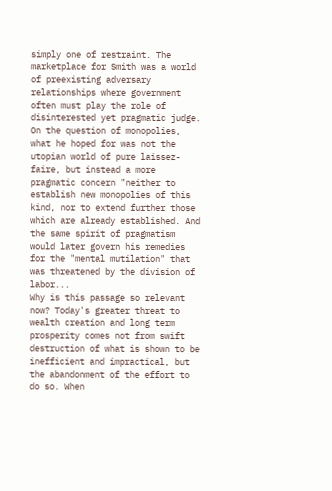simply one of restraint. The marketplace for Smith was a world of preexisting adversary relationships where government often must play the role of disinterested yet pragmatic judge. On the question of monopolies, what he hoped for was not the utopian world of pure laissez-faire, but instead a more pragmatic concern "neither to establish new monopolies of this kind, nor to extend further those which are already established. And the same spirit of pragmatism would later govern his remedies for the "mental mutilation" that was threatened by the division of labor...
Why is this passage so relevant now? Today's greater threat to wealth creation and long term prosperity comes not from swift destruction of what is shown to be inefficient and impractical, but the abandonment of the effort to do so. When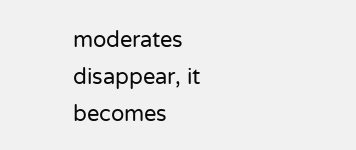moderates disappear, it becomes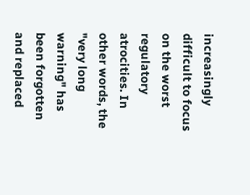increasingly difficult to focus on the worst regulatory atrocities. In other words, the "very long warning" has been forgotten and replaced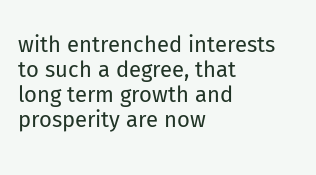with entrenched interests to such a degree, that long term growth and prosperity are now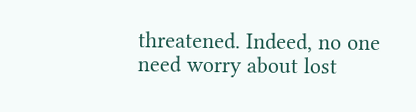threatened. Indeed, no one need worry about lost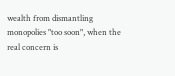wealth from dismantling monopolies "too soon", when the real concern is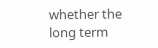whether the long term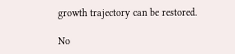growth trajectory can be restored.

No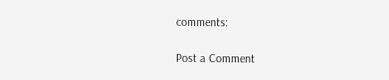comments:

Post a Comment